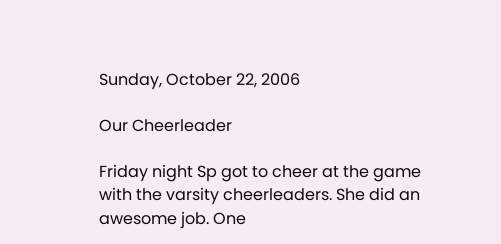Sunday, October 22, 2006

Our Cheerleader

Friday night Sp got to cheer at the game with the varsity cheerleaders. She did an awesome job. One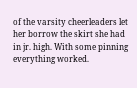of the varsity cheerleaders let her borrow the skirt she had in jr. high. With some pinning everything worked.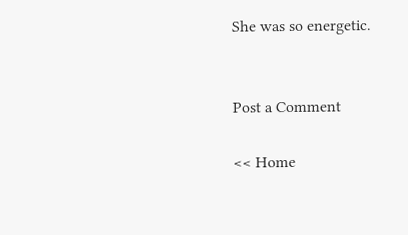She was so energetic.


Post a Comment

<< Home